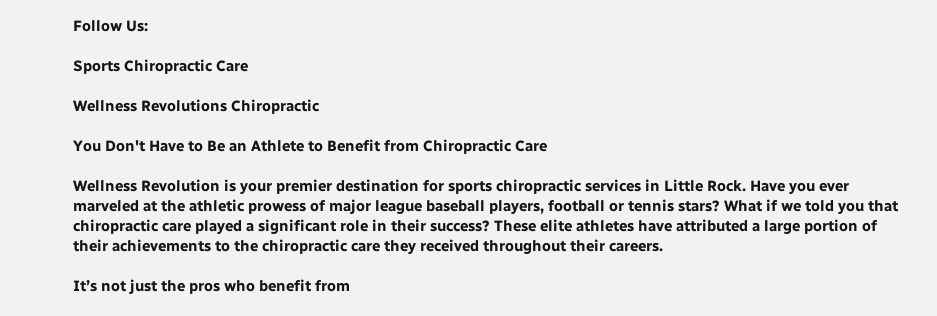Follow Us:

Sports Chiropractic Care

Wellness Revolutions Chiropractic

You Don't Have to Be an Athlete to Benefit from Chiropractic Care

Wellness Revolution is your premier destination for sports chiropractic services in Little Rock. Have you ever marveled at the athletic prowess of major league baseball players, football or tennis stars? What if we told you that chiropractic care played a significant role in their success? These elite athletes have attributed a large portion of their achievements to the chiropractic care they received throughout their careers.

It’s not just the pros who benefit from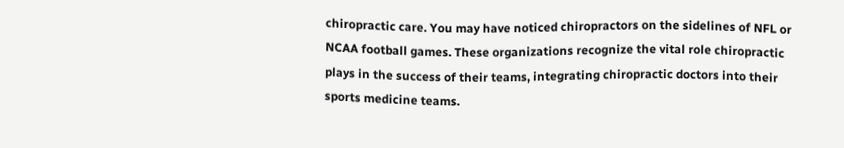chiropractic care. You may have noticed chiropractors on the sidelines of NFL or NCAA football games. These organizations recognize the vital role chiropractic plays in the success of their teams, integrating chiropractic doctors into their sports medicine teams.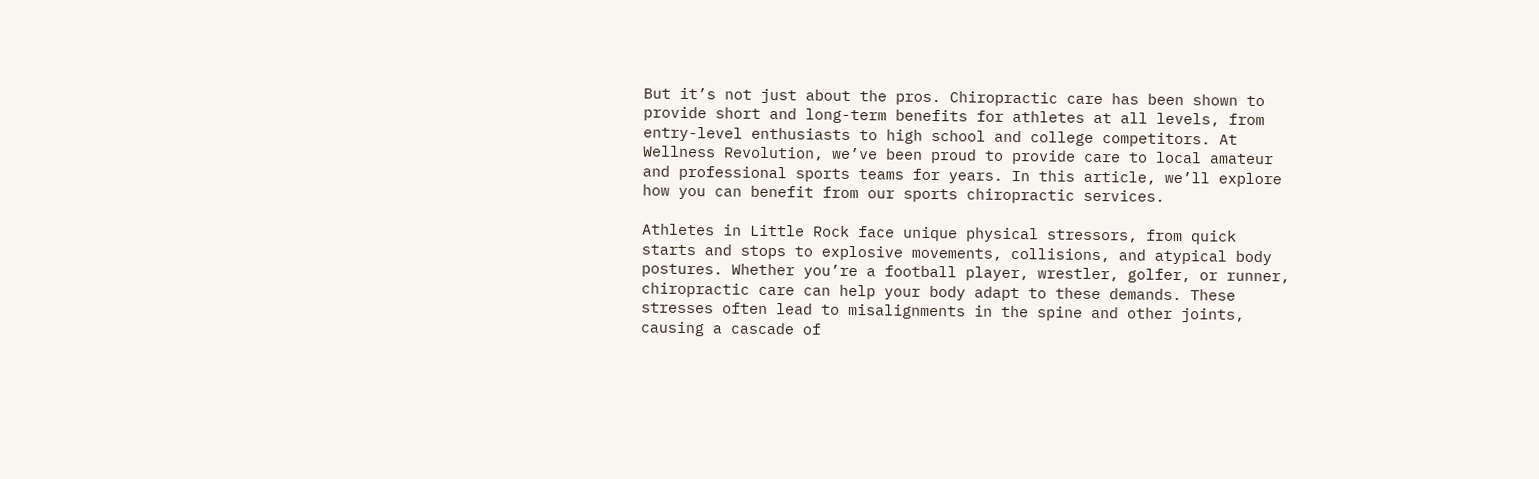But it’s not just about the pros. Chiropractic care has been shown to provide short and long-term benefits for athletes at all levels, from entry-level enthusiasts to high school and college competitors. At Wellness Revolution, we’ve been proud to provide care to local amateur and professional sports teams for years. In this article, we’ll explore how you can benefit from our sports chiropractic services.

Athletes in Little Rock face unique physical stressors, from quick starts and stops to explosive movements, collisions, and atypical body postures. Whether you’re a football player, wrestler, golfer, or runner, chiropractic care can help your body adapt to these demands. These stresses often lead to misalignments in the spine and other joints, causing a cascade of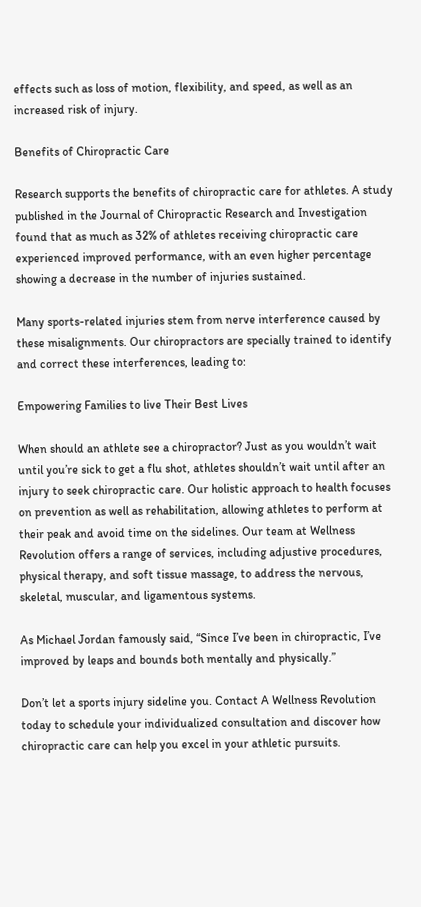effects such as loss of motion, flexibility, and speed, as well as an increased risk of injury.

Benefits of Chiropractic Care

Research supports the benefits of chiropractic care for athletes. A study published in the Journal of Chiropractic Research and Investigation found that as much as 32% of athletes receiving chiropractic care experienced improved performance, with an even higher percentage showing a decrease in the number of injuries sustained.

Many sports-related injuries stem from nerve interference caused by these misalignments. Our chiropractors are specially trained to identify and correct these interferences, leading to:

Empowering Families to live Their Best Lives

When should an athlete see a chiropractor? Just as you wouldn’t wait until you’re sick to get a flu shot, athletes shouldn’t wait until after an injury to seek chiropractic care. Our holistic approach to health focuses on prevention as well as rehabilitation, allowing athletes to perform at their peak and avoid time on the sidelines. Our team at Wellness Revolution offers a range of services, including adjustive procedures, physical therapy, and soft tissue massage, to address the nervous, skeletal, muscular, and ligamentous systems.

As Michael Jordan famously said, “Since I’ve been in chiropractic, I’ve improved by leaps and bounds both mentally and physically.”

Don’t let a sports injury sideline you. Contact A Wellness Revolution today to schedule your individualized consultation and discover how chiropractic care can help you excel in your athletic pursuits.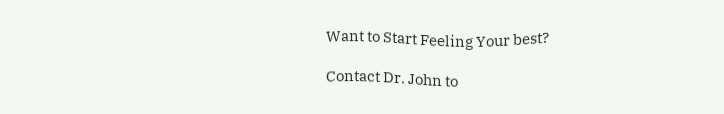Want to Start Feeling Your best?

Contact Dr. John to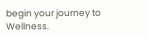begin your journey to Wellness.